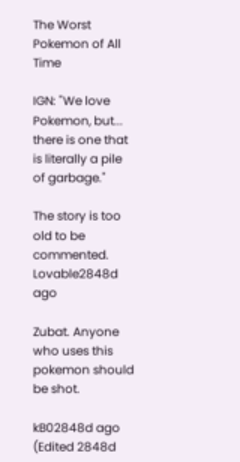The Worst Pokemon of All Time

IGN: "We love Pokemon, but... there is one that is literally a pile of garbage."

The story is too old to be commented.
Lovable2848d ago

Zubat. Anyone who uses this pokemon should be shot.

kB02848d ago (Edited 2848d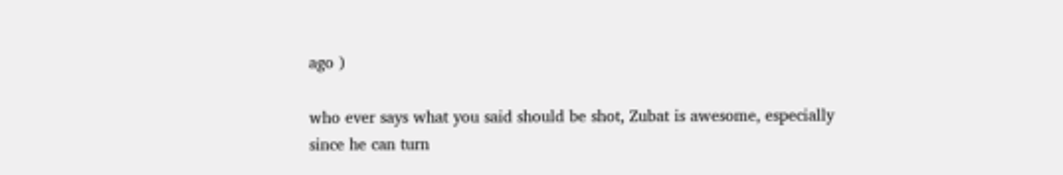ago )

who ever says what you said should be shot, Zubat is awesome, especially since he can turn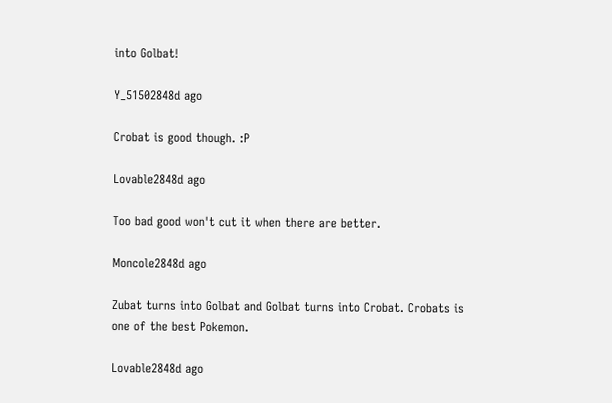into Golbat!

Y_51502848d ago

Crobat is good though. :P

Lovable2848d ago

Too bad good won't cut it when there are better.

Moncole2848d ago

Zubat turns into Golbat and Golbat turns into Crobat. Crobats is one of the best Pokemon.

Lovable2848d ago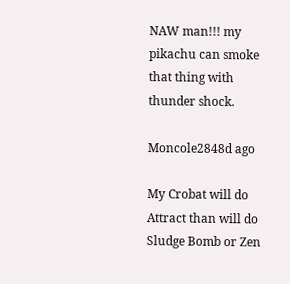NAW man!!! my pikachu can smoke that thing with thunder shock.

Moncole2848d ago

My Crobat will do Attract than will do Sludge Bomb or Zen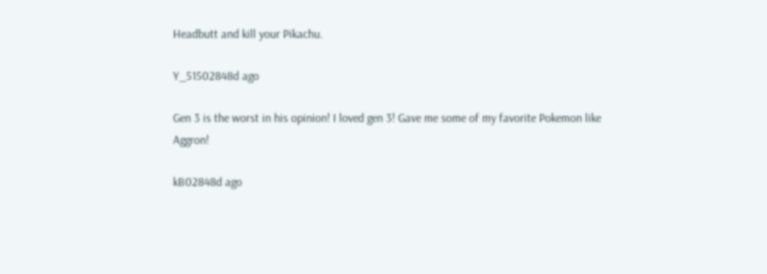Headbutt and kill your Pikachu.

Y_51502848d ago

Gen 3 is the worst in his opinion! I loved gen 3! Gave me some of my favorite Pokemon like Aggron!

kB02848d ago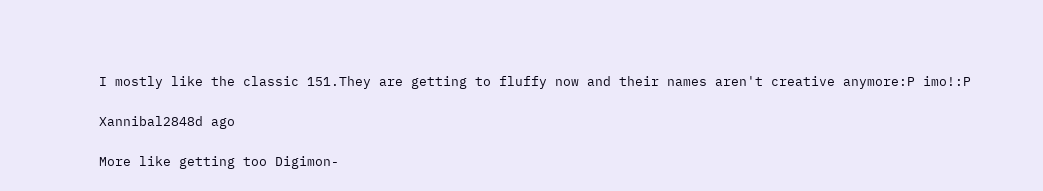I mostly like the classic 151.They are getting to fluffy now and their names aren't creative anymore:P imo!:P

Xannibal2848d ago

More like getting too Digimon-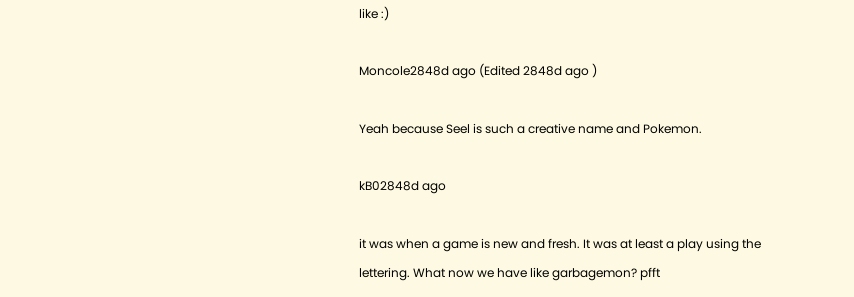like :)

Moncole2848d ago (Edited 2848d ago )

Yeah because Seel is such a creative name and Pokemon.

kB02848d ago

it was when a game is new and fresh. It was at least a play using the lettering. What now we have like garbagemon? pfft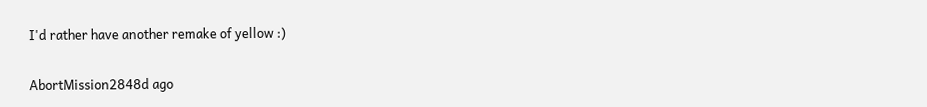I'd rather have another remake of yellow :)

AbortMission2848d ago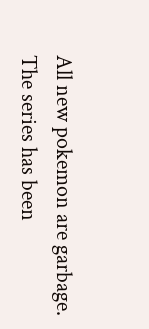All new pokemon are garbage. The series has been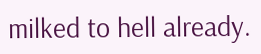milked to hell already.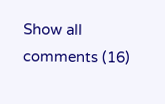Show all comments (16)